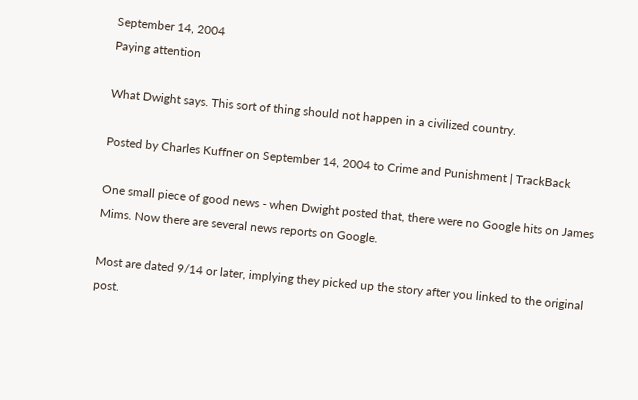September 14, 2004
Paying attention

What Dwight says. This sort of thing should not happen in a civilized country.

Posted by Charles Kuffner on September 14, 2004 to Crime and Punishment | TrackBack

One small piece of good news - when Dwight posted that, there were no Google hits on James Mims. Now there are several news reports on Google.

Most are dated 9/14 or later, implying they picked up the story after you linked to the original post.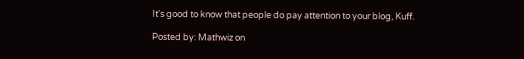It's good to know that people do pay attention to your blog, Kuff.

Posted by: Mathwiz on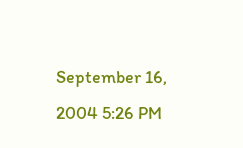September 16, 2004 5:26 PM